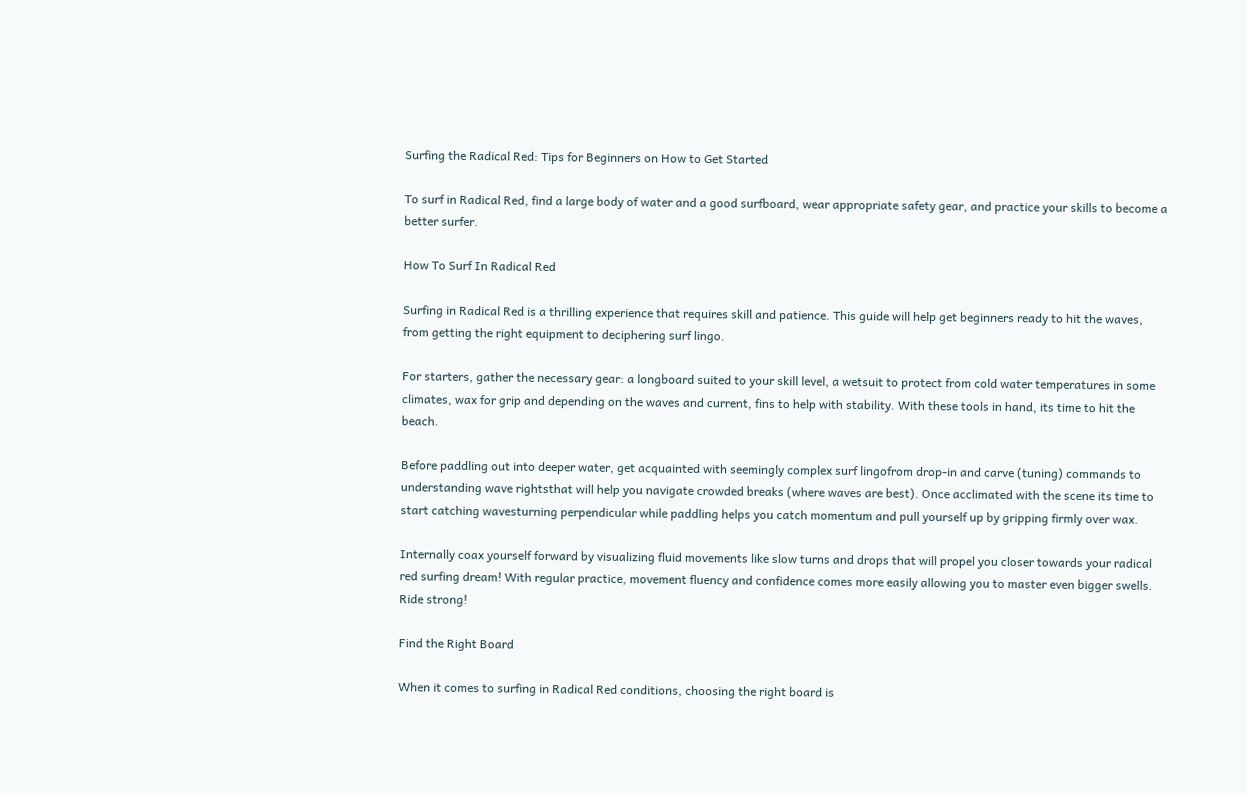Surfing the Radical Red: Tips for Beginners on How to Get Started

To surf in Radical Red, find a large body of water and a good surfboard, wear appropriate safety gear, and practice your skills to become a better surfer.

How To Surf In Radical Red

Surfing in Radical Red is a thrilling experience that requires skill and patience. This guide will help get beginners ready to hit the waves, from getting the right equipment to deciphering surf lingo.

For starters, gather the necessary gear: a longboard suited to your skill level, a wetsuit to protect from cold water temperatures in some climates, wax for grip and depending on the waves and current, fins to help with stability. With these tools in hand, its time to hit the beach.

Before paddling out into deeper water, get acquainted with seemingly complex surf lingofrom drop-in and carve (tuning) commands to understanding wave rightsthat will help you navigate crowded breaks (where waves are best). Once acclimated with the scene its time to start catching wavesturning perpendicular while paddling helps you catch momentum and pull yourself up by gripping firmly over wax.

Internally coax yourself forward by visualizing fluid movements like slow turns and drops that will propel you closer towards your radical red surfing dream! With regular practice, movement fluency and confidence comes more easily allowing you to master even bigger swells. Ride strong!

Find the Right Board

When it comes to surfing in Radical Red conditions, choosing the right board is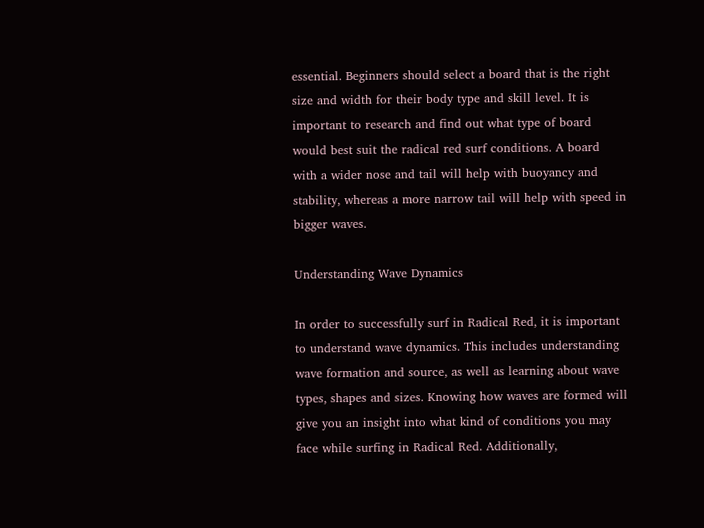essential. Beginners should select a board that is the right size and width for their body type and skill level. It is important to research and find out what type of board would best suit the radical red surf conditions. A board with a wider nose and tail will help with buoyancy and stability, whereas a more narrow tail will help with speed in bigger waves.

Understanding Wave Dynamics

In order to successfully surf in Radical Red, it is important to understand wave dynamics. This includes understanding wave formation and source, as well as learning about wave types, shapes and sizes. Knowing how waves are formed will give you an insight into what kind of conditions you may face while surfing in Radical Red. Additionally,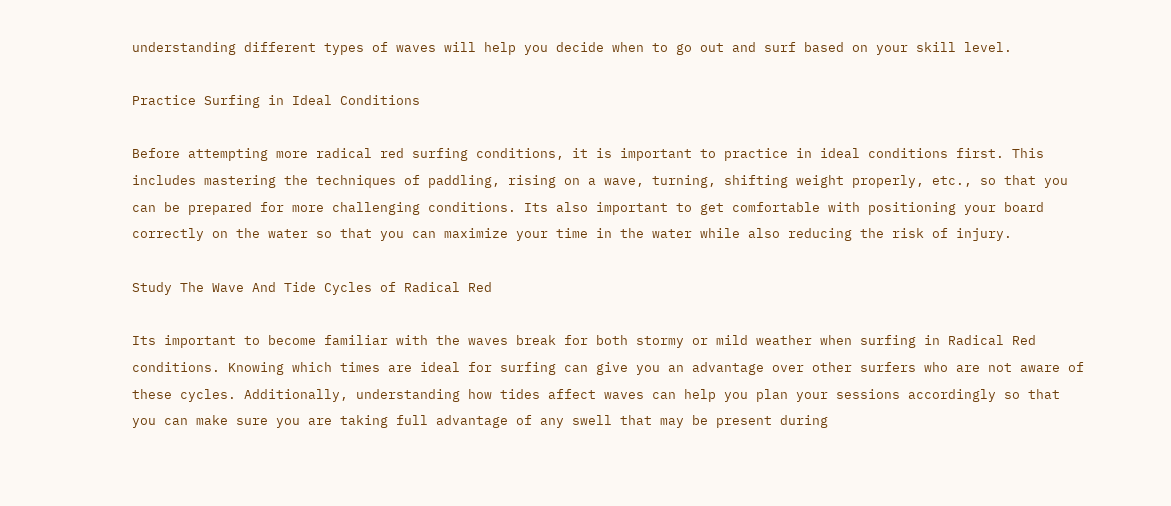understanding different types of waves will help you decide when to go out and surf based on your skill level.

Practice Surfing in Ideal Conditions

Before attempting more radical red surfing conditions, it is important to practice in ideal conditions first. This includes mastering the techniques of paddling, rising on a wave, turning, shifting weight properly, etc., so that you can be prepared for more challenging conditions. Its also important to get comfortable with positioning your board correctly on the water so that you can maximize your time in the water while also reducing the risk of injury.

Study The Wave And Tide Cycles of Radical Red

Its important to become familiar with the waves break for both stormy or mild weather when surfing in Radical Red conditions. Knowing which times are ideal for surfing can give you an advantage over other surfers who are not aware of these cycles. Additionally, understanding how tides affect waves can help you plan your sessions accordingly so that you can make sure you are taking full advantage of any swell that may be present during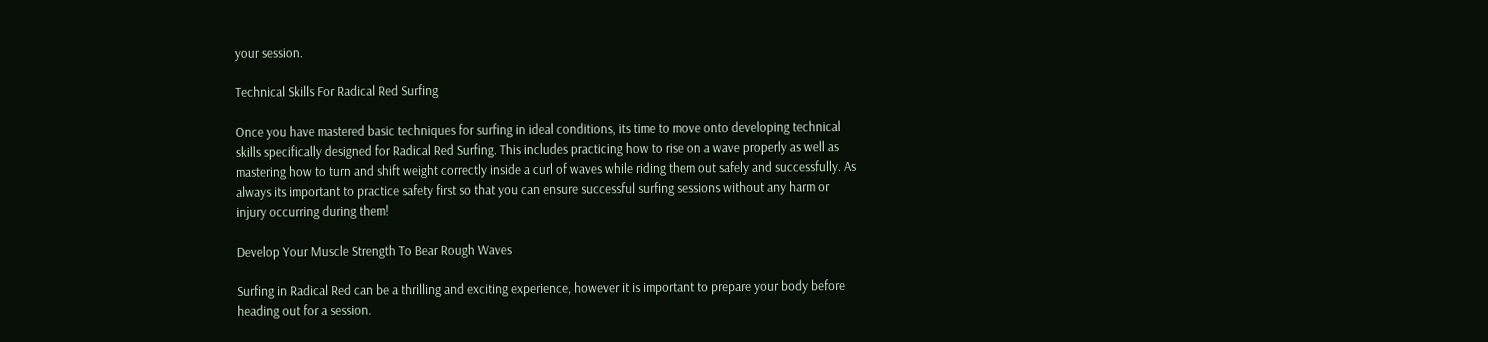your session.

Technical Skills For Radical Red Surfing

Once you have mastered basic techniques for surfing in ideal conditions, its time to move onto developing technical skills specifically designed for Radical Red Surfing. This includes practicing how to rise on a wave properly as well as mastering how to turn and shift weight correctly inside a curl of waves while riding them out safely and successfully. As always its important to practice safety first so that you can ensure successful surfing sessions without any harm or injury occurring during them!

Develop Your Muscle Strength To Bear Rough Waves

Surfing in Radical Red can be a thrilling and exciting experience, however it is important to prepare your body before heading out for a session.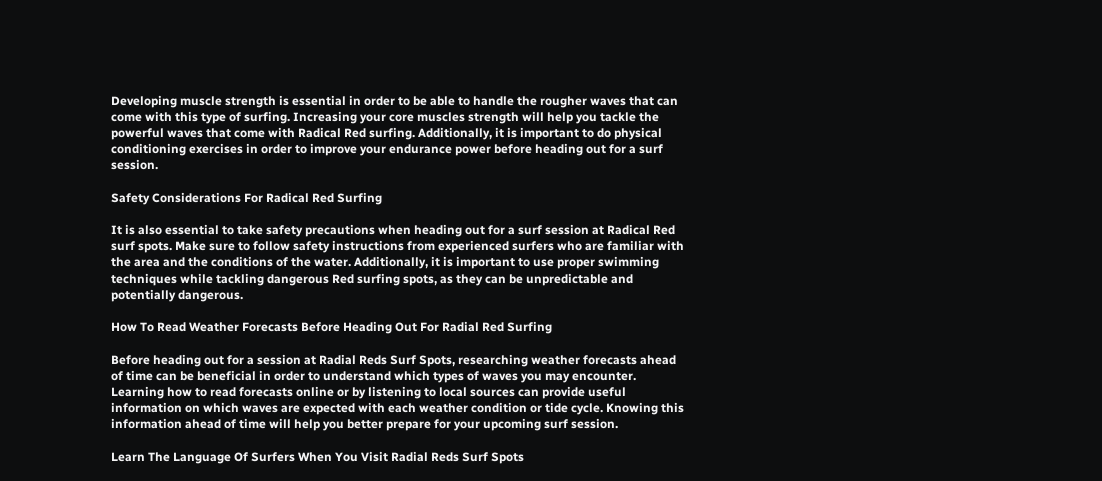Developing muscle strength is essential in order to be able to handle the rougher waves that can come with this type of surfing. Increasing your core muscles strength will help you tackle the powerful waves that come with Radical Red surfing. Additionally, it is important to do physical conditioning exercises in order to improve your endurance power before heading out for a surf session.

Safety Considerations For Radical Red Surfing

It is also essential to take safety precautions when heading out for a surf session at Radical Red surf spots. Make sure to follow safety instructions from experienced surfers who are familiar with the area and the conditions of the water. Additionally, it is important to use proper swimming techniques while tackling dangerous Red surfing spots, as they can be unpredictable and potentially dangerous.

How To Read Weather Forecasts Before Heading Out For Radial Red Surfing

Before heading out for a session at Radial Reds Surf Spots, researching weather forecasts ahead of time can be beneficial in order to understand which types of waves you may encounter. Learning how to read forecasts online or by listening to local sources can provide useful information on which waves are expected with each weather condition or tide cycle. Knowing this information ahead of time will help you better prepare for your upcoming surf session.

Learn The Language Of Surfers When You Visit Radial Reds Surf Spots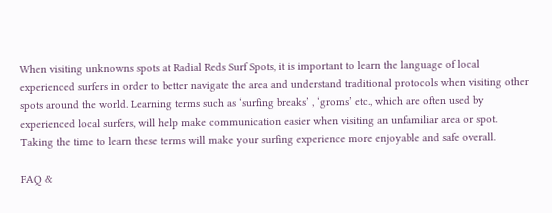When visiting unknowns spots at Radial Reds Surf Spots, it is important to learn the language of local experienced surfers in order to better navigate the area and understand traditional protocols when visiting other spots around the world. Learning terms such as ‘surfing breaks’ , ‘groms’ etc., which are often used by experienced local surfers, will help make communication easier when visiting an unfamiliar area or spot. Taking the time to learn these terms will make your surfing experience more enjoyable and safe overall.

FAQ &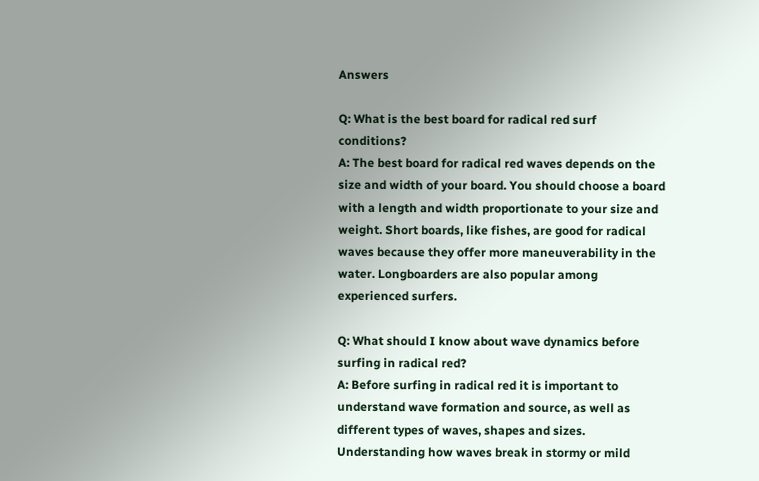Answers

Q: What is the best board for radical red surf conditions?
A: The best board for radical red waves depends on the size and width of your board. You should choose a board with a length and width proportionate to your size and weight. Short boards, like fishes, are good for radical waves because they offer more maneuverability in the water. Longboarders are also popular among experienced surfers.

Q: What should I know about wave dynamics before surfing in radical red?
A: Before surfing in radical red it is important to understand wave formation and source, as well as different types of waves, shapes and sizes. Understanding how waves break in stormy or mild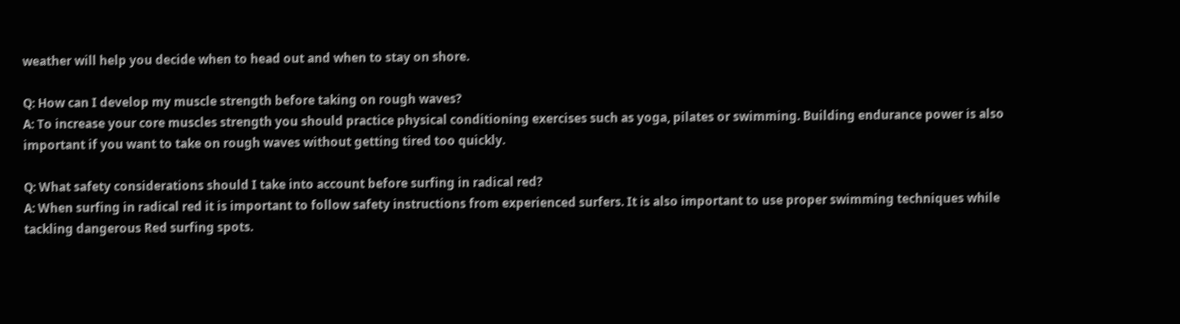weather will help you decide when to head out and when to stay on shore.

Q: How can I develop my muscle strength before taking on rough waves?
A: To increase your core muscles strength you should practice physical conditioning exercises such as yoga, pilates or swimming. Building endurance power is also important if you want to take on rough waves without getting tired too quickly.

Q: What safety considerations should I take into account before surfing in radical red?
A: When surfing in radical red it is important to follow safety instructions from experienced surfers. It is also important to use proper swimming techniques while tackling dangerous Red surfing spots.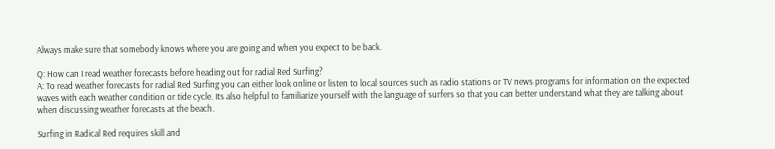Always make sure that somebody knows where you are going and when you expect to be back.

Q: How can I read weather forecasts before heading out for radial Red Surfing?
A: To read weather forecasts for radial Red Surfing you can either look online or listen to local sources such as radio stations or TV news programs for information on the expected waves with each weather condition or tide cycle. Its also helpful to familiarize yourself with the language of surfers so that you can better understand what they are talking about when discussing weather forecasts at the beach.

Surfing in Radical Red requires skill and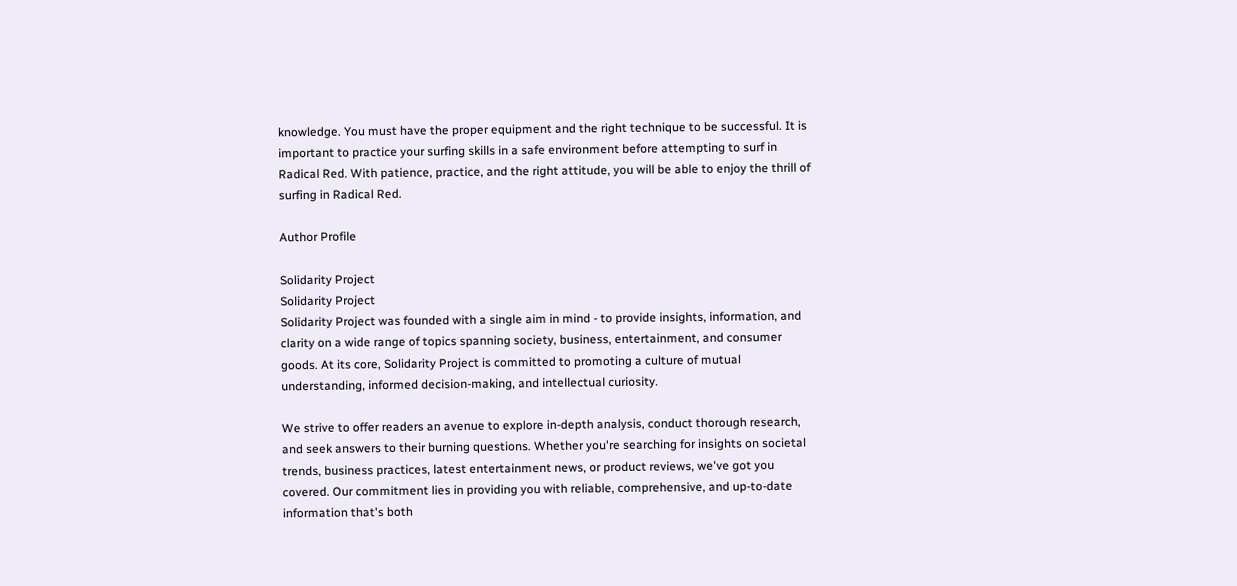knowledge. You must have the proper equipment and the right technique to be successful. It is important to practice your surfing skills in a safe environment before attempting to surf in Radical Red. With patience, practice, and the right attitude, you will be able to enjoy the thrill of surfing in Radical Red.

Author Profile

Solidarity Project
Solidarity Project
Solidarity Project was founded with a single aim in mind - to provide insights, information, and clarity on a wide range of topics spanning society, business, entertainment, and consumer goods. At its core, Solidarity Project is committed to promoting a culture of mutual understanding, informed decision-making, and intellectual curiosity.

We strive to offer readers an avenue to explore in-depth analysis, conduct thorough research, and seek answers to their burning questions. Whether you're searching for insights on societal trends, business practices, latest entertainment news, or product reviews, we've got you covered. Our commitment lies in providing you with reliable, comprehensive, and up-to-date information that's both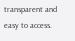transparent and easy to access.